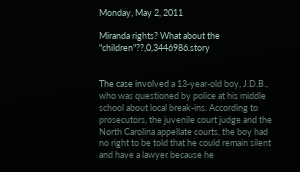Monday, May 2, 2011

Miranda rights? What about the "children"??,0,3446986.story


The case involved a 13-year-old boy, J.D.B., who was questioned by police at his middle school about local break-ins. According to prosecutors, the juvenile court judge and the North Carolina appellate courts, the boy had no right to be told that he could remain silent and have a lawyer because he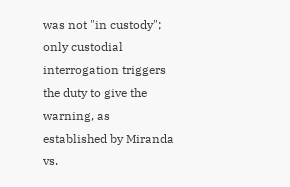was not "in custody"; only custodial interrogation triggers the duty to give the warning, as established by Miranda vs.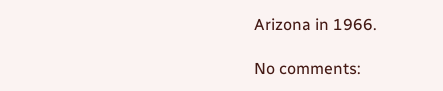Arizona in 1966.

No comments: